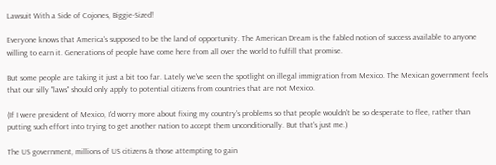Lawsuit With a Side of Cojones, Biggie-Sized!

Everyone knows that America's supposed to be the land of opportunity. The American Dream is the fabled notion of success available to anyone willing to earn it. Generations of people have come here from all over the world to fulfill that promise.

But some people are taking it just a bit too far. Lately we've seen the spotlight on illegal immigration from Mexico. The Mexican government feels that our silly "laws" should only apply to potential citizens from countries that are not Mexico.

(If I were president of Mexico, I'd worry more about fixing my country's problems so that people wouldn't be so desperate to flee, rather than putting such effort into trying to get another nation to accept them unconditionally. But that's just me.)

The US government, millions of US citizens & those attempting to gain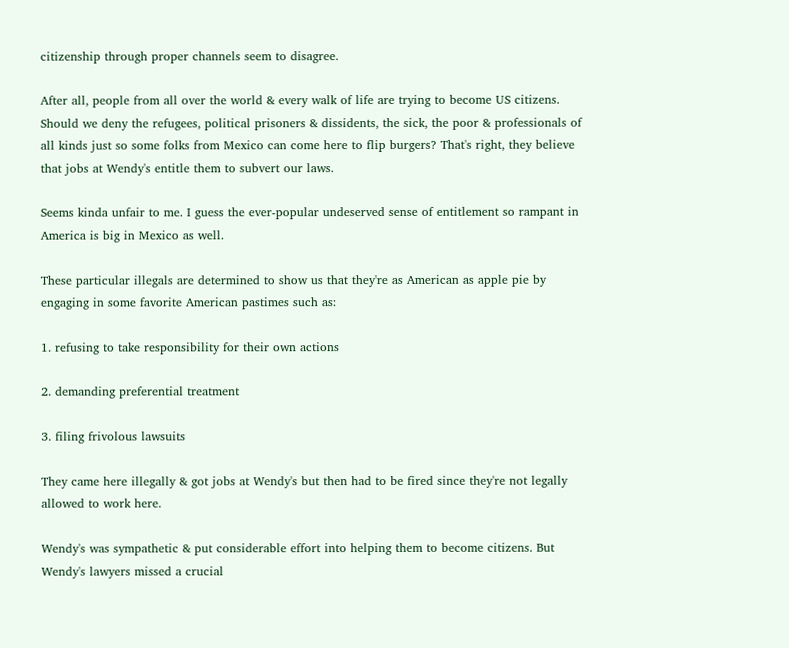citizenship through proper channels seem to disagree.

After all, people from all over the world & every walk of life are trying to become US citizens. Should we deny the refugees, political prisoners & dissidents, the sick, the poor & professionals of all kinds just so some folks from Mexico can come here to flip burgers? That's right, they believe that jobs at Wendy's entitle them to subvert our laws.

Seems kinda unfair to me. I guess the ever-popular undeserved sense of entitlement so rampant in America is big in Mexico as well.

These particular illegals are determined to show us that they're as American as apple pie by engaging in some favorite American pastimes such as:

1. refusing to take responsibility for their own actions

2. demanding preferential treatment

3. filing frivolous lawsuits

They came here illegally & got jobs at Wendy's but then had to be fired since they're not legally allowed to work here.

Wendy's was sympathetic & put considerable effort into helping them to become citizens. But Wendy's lawyers missed a crucial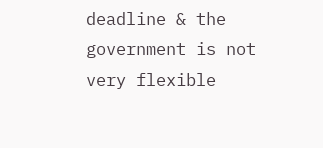deadline & the government is not very flexible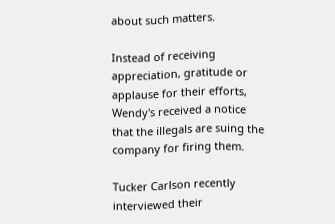about such matters.

Instead of receiving appreciation, gratitude or applause for their efforts, Wendy's received a notice that the illegals are suing the company for firing them.

Tucker Carlson recently interviewed their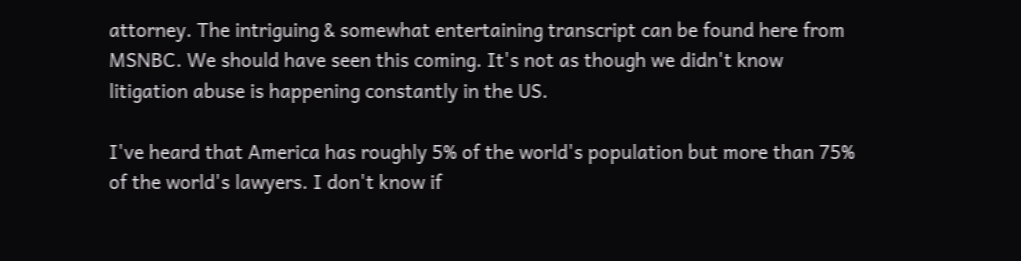attorney. The intriguing & somewhat entertaining transcript can be found here from MSNBC. We should have seen this coming. It's not as though we didn't know litigation abuse is happening constantly in the US.

I've heard that America has roughly 5% of the world's population but more than 75% of the world's lawyers. I don't know if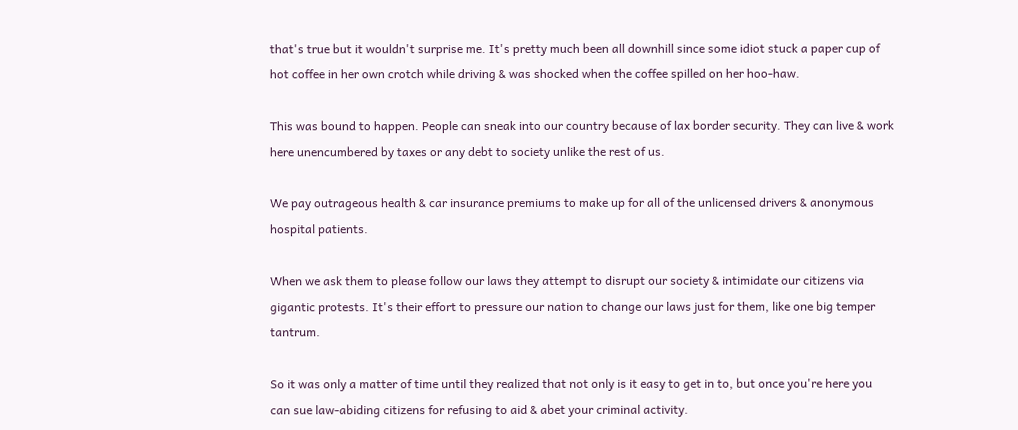that's true but it wouldn't surprise me. It's pretty much been all downhill since some idiot stuck a paper cup of hot coffee in her own crotch while driving & was shocked when the coffee spilled on her hoo-haw.

This was bound to happen. People can sneak into our country because of lax border security. They can live & work here unencumbered by taxes or any debt to society unlike the rest of us.

We pay outrageous health & car insurance premiums to make up for all of the unlicensed drivers & anonymous hospital patients.

When we ask them to please follow our laws they attempt to disrupt our society & intimidate our citizens via gigantic protests. It's their effort to pressure our nation to change our laws just for them, like one big temper tantrum.

So it was only a matter of time until they realized that not only is it easy to get in to, but once you're here you can sue law-abiding citizens for refusing to aid & abet your criminal activity.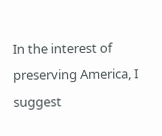In the interest of preserving America, I suggest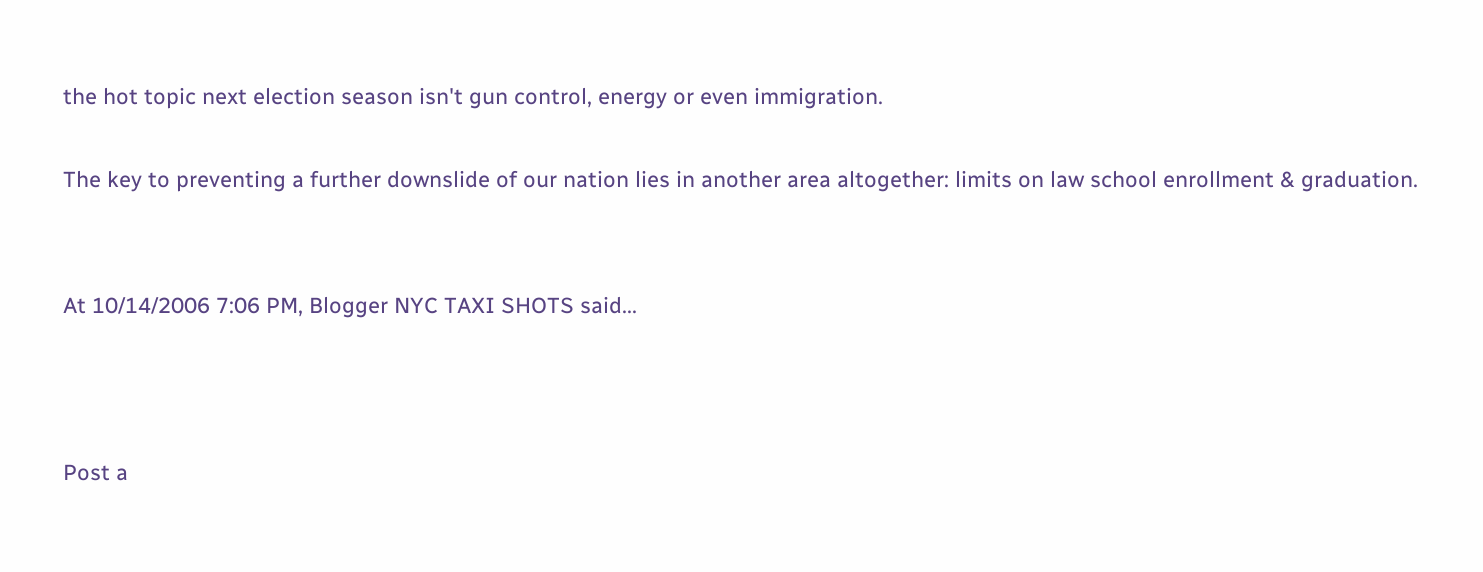the hot topic next election season isn't gun control, energy or even immigration.

The key to preventing a further downslide of our nation lies in another area altogether: limits on law school enrollment & graduation.


At 10/14/2006 7:06 PM, Blogger NYC TAXI SHOTS said...



Post a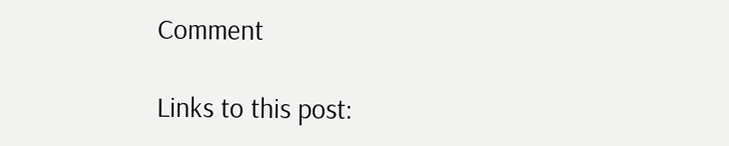Comment

Links to this post: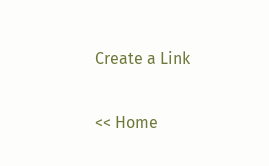Create a Link

<< Home